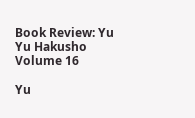Book Review: Yu Yu Hakusho Volume 16

Yu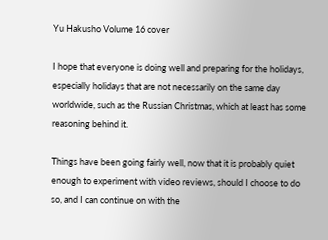Yu Hakusho Volume 16 cover

I hope that everyone is doing well and preparing for the holidays, especially holidays that are not necessarily on the same day worldwide, such as the Russian Christmas, which at least has some reasoning behind it.

Things have been going fairly well, now that it is probably quiet enough to experiment with video reviews, should I choose to do so, and I can continue on with the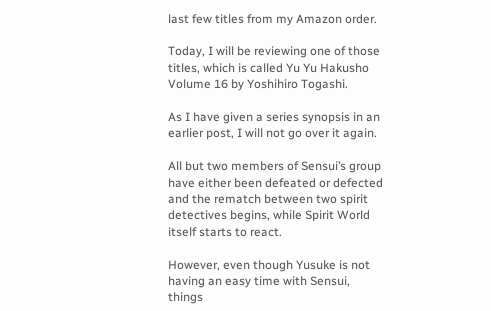last few titles from my Amazon order.

Today, I will be reviewing one of those titles, which is called Yu Yu Hakusho Volume 16 by Yoshihiro Togashi.

As I have given a series synopsis in an earlier post, I will not go over it again.

All but two members of Sensui’s group have either been defeated or defected and the rematch between two spirit detectives begins, while Spirit World itself starts to react.

However, even though Yusuke is not having an easy time with Sensui, things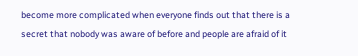become more complicated when everyone finds out that there is a secret that nobody was aware of before and people are afraid of it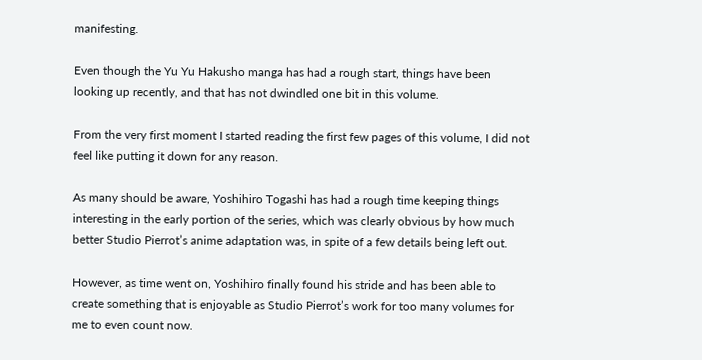manifesting.

Even though the Yu Yu Hakusho manga has had a rough start, things have been looking up recently, and that has not dwindled one bit in this volume.

From the very first moment I started reading the first few pages of this volume, I did not feel like putting it down for any reason.

As many should be aware, Yoshihiro Togashi has had a rough time keeping things interesting in the early portion of the series, which was clearly obvious by how much better Studio Pierrot’s anime adaptation was, in spite of a few details being left out.

However, as time went on, Yoshihiro finally found his stride and has been able to create something that is enjoyable as Studio Pierrot’s work for too many volumes for me to even count now.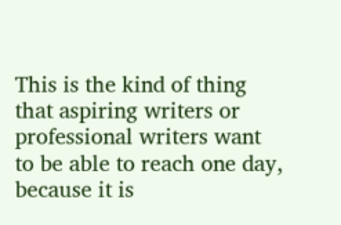This is the kind of thing that aspiring writers or professional writers want to be able to reach one day, because it is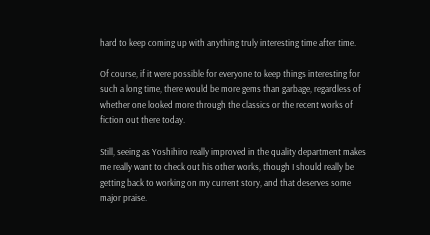hard to keep coming up with anything truly interesting time after time.

Of course, if it were possible for everyone to keep things interesting for such a long time, there would be more gems than garbage, regardless of whether one looked more through the classics or the recent works of fiction out there today.

Still, seeing as Yoshihiro really improved in the quality department makes me really want to check out his other works, though I should really be getting back to working on my current story, and that deserves some major praise.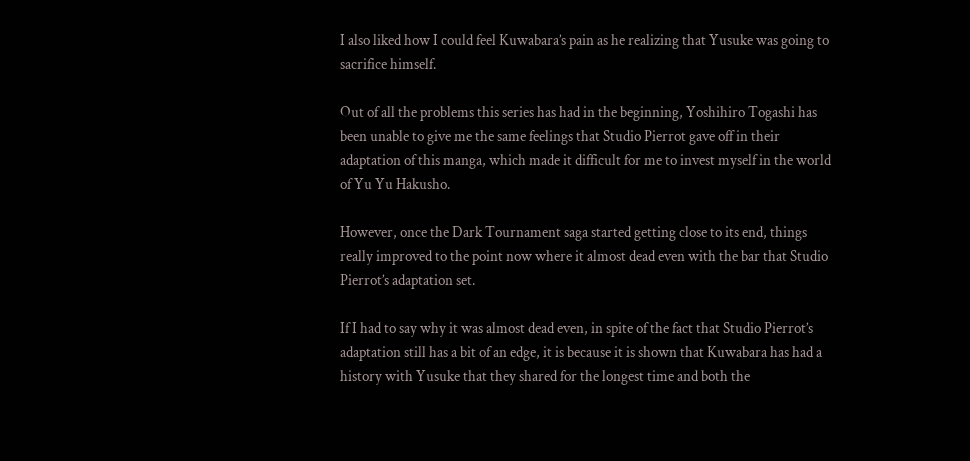I also liked how I could feel Kuwabara’s pain as he realizing that Yusuke was going to sacrifice himself.

Out of all the problems this series has had in the beginning, Yoshihiro Togashi has been unable to give me the same feelings that Studio Pierrot gave off in their adaptation of this manga, which made it difficult for me to invest myself in the world of Yu Yu Hakusho.

However, once the Dark Tournament saga started getting close to its end, things really improved to the point now where it almost dead even with the bar that Studio Pierrot’s adaptation set.

If I had to say why it was almost dead even, in spite of the fact that Studio Pierrot’s adaptation still has a bit of an edge, it is because it is shown that Kuwabara has had a history with Yusuke that they shared for the longest time and both the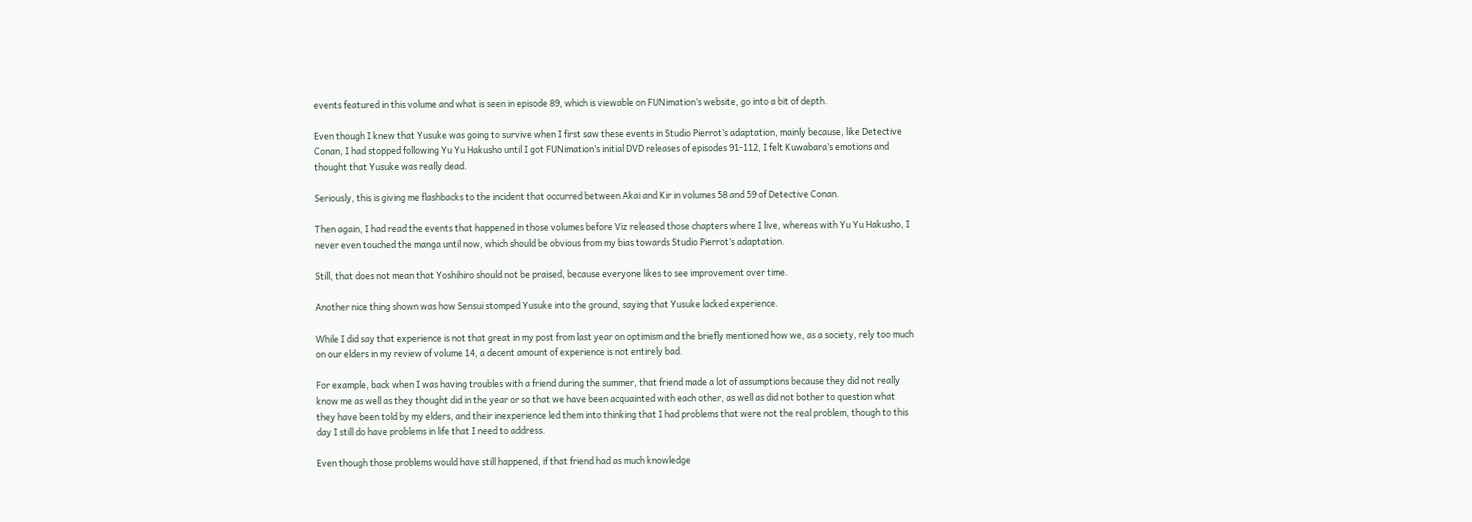events featured in this volume and what is seen in episode 89, which is viewable on FUNimation’s website, go into a bit of depth.

Even though I knew that Yusuke was going to survive when I first saw these events in Studio Pierrot’s adaptation, mainly because, like Detective Conan, I had stopped following Yu Yu Hakusho until I got FUNimation’s initial DVD releases of episodes 91-112, I felt Kuwabara’s emotions and thought that Yusuke was really dead.

Seriously, this is giving me flashbacks to the incident that occurred between Akai and Kir in volumes 58 and 59 of Detective Conan.

Then again, I had read the events that happened in those volumes before Viz released those chapters where I live, whereas with Yu Yu Hakusho, I never even touched the manga until now, which should be obvious from my bias towards Studio Pierrot’s adaptation.

Still, that does not mean that Yoshihiro should not be praised, because everyone likes to see improvement over time.

Another nice thing shown was how Sensui stomped Yusuke into the ground, saying that Yusuke lacked experience.

While I did say that experience is not that great in my post from last year on optimism and the briefly mentioned how we, as a society, rely too much on our elders in my review of volume 14, a decent amount of experience is not entirely bad.

For example, back when I was having troubles with a friend during the summer, that friend made a lot of assumptions because they did not really know me as well as they thought did in the year or so that we have been acquainted with each other, as well as did not bother to question what they have been told by my elders, and their inexperience led them into thinking that I had problems that were not the real problem, though to this day I still do have problems in life that I need to address.

Even though those problems would have still happened, if that friend had as much knowledge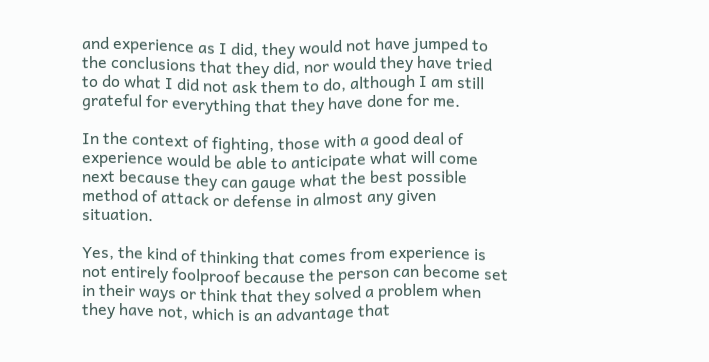and experience as I did, they would not have jumped to the conclusions that they did, nor would they have tried to do what I did not ask them to do, although I am still grateful for everything that they have done for me.

In the context of fighting, those with a good deal of experience would be able to anticipate what will come next because they can gauge what the best possible method of attack or defense in almost any given situation.

Yes, the kind of thinking that comes from experience is not entirely foolproof because the person can become set in their ways or think that they solved a problem when they have not, which is an advantage that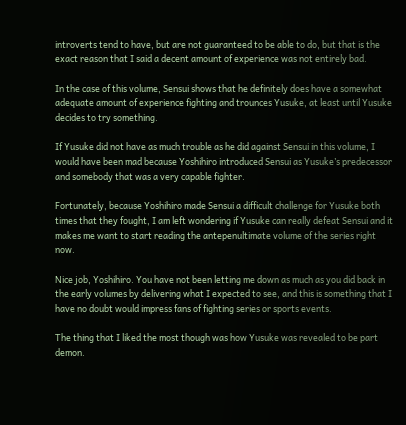introverts tend to have, but are not guaranteed to be able to do, but that is the exact reason that I said a decent amount of experience was not entirely bad.

In the case of this volume, Sensui shows that he definitely does have a somewhat adequate amount of experience fighting and trounces Yusuke, at least until Yusuke decides to try something.

If Yusuke did not have as much trouble as he did against Sensui in this volume, I would have been mad because Yoshihiro introduced Sensui as Yusuke’s predecessor and somebody that was a very capable fighter.

Fortunately, because Yoshihiro made Sensui a difficult challenge for Yusuke both times that they fought, I am left wondering if Yusuke can really defeat Sensui and it makes me want to start reading the antepenultimate volume of the series right now.

Nice job, Yoshihiro. You have not been letting me down as much as you did back in the early volumes by delivering what I expected to see, and this is something that I have no doubt would impress fans of fighting series or sports events.

The thing that I liked the most though was how Yusuke was revealed to be part demon.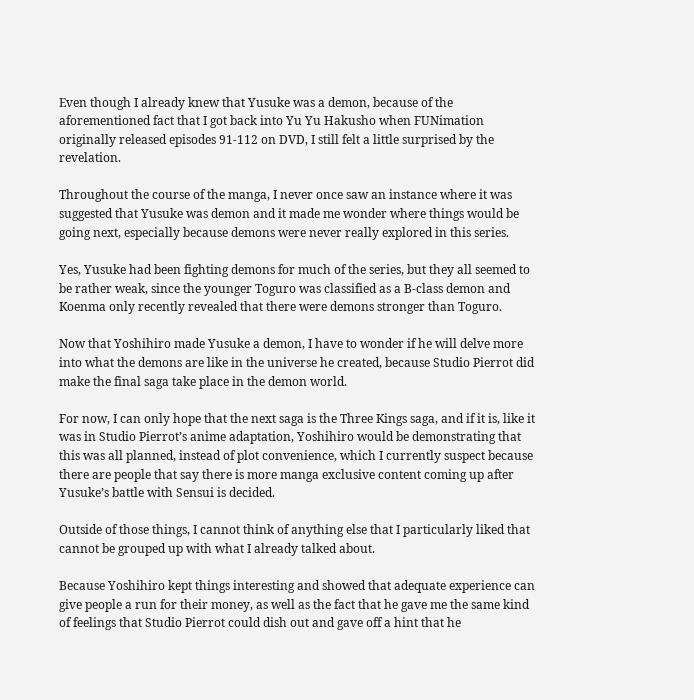Even though I already knew that Yusuke was a demon, because of the aforementioned fact that I got back into Yu Yu Hakusho when FUNimation originally released episodes 91-112 on DVD, I still felt a little surprised by the revelation.

Throughout the course of the manga, I never once saw an instance where it was suggested that Yusuke was demon and it made me wonder where things would be going next, especially because demons were never really explored in this series.

Yes, Yusuke had been fighting demons for much of the series, but they all seemed to be rather weak, since the younger Toguro was classified as a B-class demon and Koenma only recently revealed that there were demons stronger than Toguro.

Now that Yoshihiro made Yusuke a demon, I have to wonder if he will delve more into what the demons are like in the universe he created, because Studio Pierrot did make the final saga take place in the demon world.

For now, I can only hope that the next saga is the Three Kings saga, and if it is, like it was in Studio Pierrot’s anime adaptation, Yoshihiro would be demonstrating that this was all planned, instead of plot convenience, which I currently suspect because there are people that say there is more manga exclusive content coming up after Yusuke’s battle with Sensui is decided.

Outside of those things, I cannot think of anything else that I particularly liked that cannot be grouped up with what I already talked about.

Because Yoshihiro kept things interesting and showed that adequate experience can give people a run for their money, as well as the fact that he gave me the same kind of feelings that Studio Pierrot could dish out and gave off a hint that he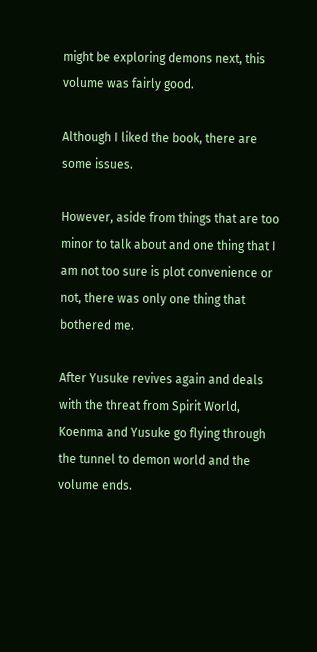might be exploring demons next, this volume was fairly good.

Although I liked the book, there are some issues.

However, aside from things that are too minor to talk about and one thing that I am not too sure is plot convenience or not, there was only one thing that bothered me.

After Yusuke revives again and deals with the threat from Spirit World, Koenma and Yusuke go flying through the tunnel to demon world and the volume ends.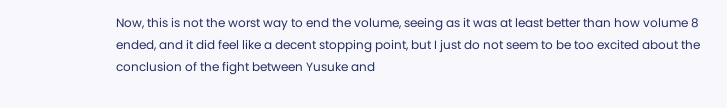Now, this is not the worst way to end the volume, seeing as it was at least better than how volume 8 ended, and it did feel like a decent stopping point, but I just do not seem to be too excited about the conclusion of the fight between Yusuke and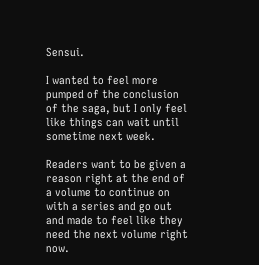Sensui.

I wanted to feel more pumped of the conclusion of the saga, but I only feel like things can wait until sometime next week.

Readers want to be given a reason right at the end of a volume to continue on with a series and go out and made to feel like they need the next volume right now.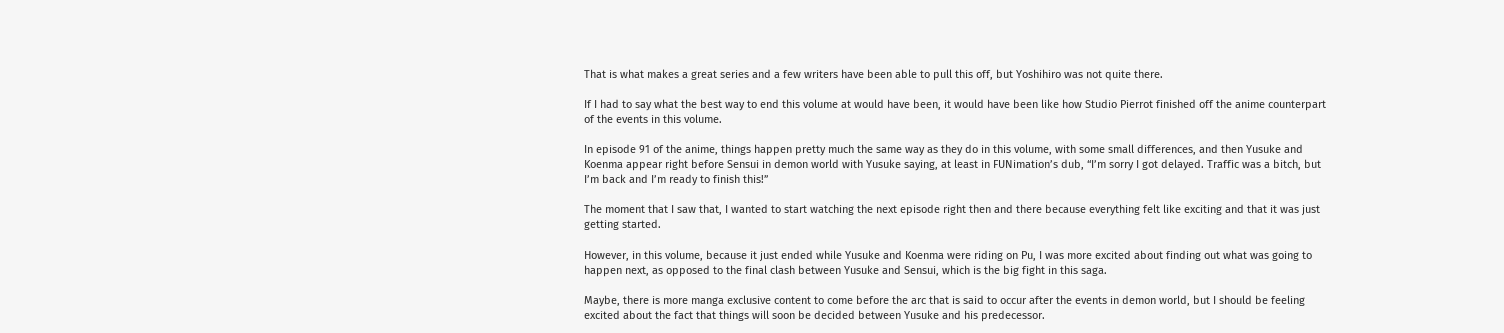That is what makes a great series and a few writers have been able to pull this off, but Yoshihiro was not quite there.

If I had to say what the best way to end this volume at would have been, it would have been like how Studio Pierrot finished off the anime counterpart of the events in this volume.

In episode 91 of the anime, things happen pretty much the same way as they do in this volume, with some small differences, and then Yusuke and Koenma appear right before Sensui in demon world with Yusuke saying, at least in FUNimation’s dub, “I’m sorry I got delayed. Traffic was a bitch, but I’m back and I’m ready to finish this!”

The moment that I saw that, I wanted to start watching the next episode right then and there because everything felt like exciting and that it was just getting started.

However, in this volume, because it just ended while Yusuke and Koenma were riding on Pu, I was more excited about finding out what was going to happen next, as opposed to the final clash between Yusuke and Sensui, which is the big fight in this saga.

Maybe, there is more manga exclusive content to come before the arc that is said to occur after the events in demon world, but I should be feeling excited about the fact that things will soon be decided between Yusuke and his predecessor.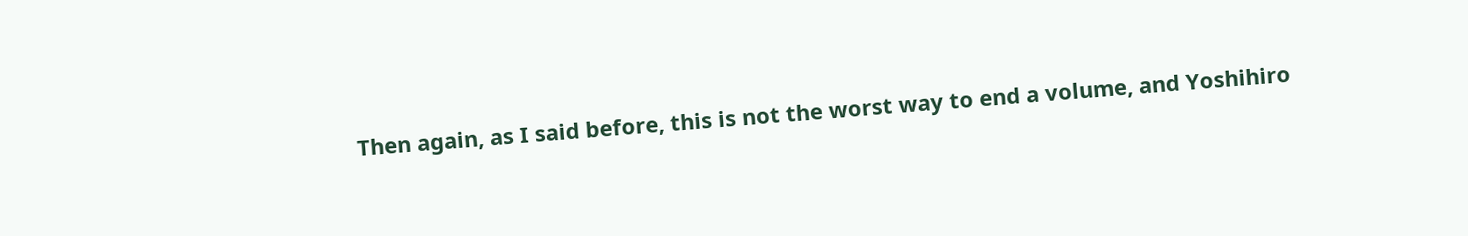Then again, as I said before, this is not the worst way to end a volume, and Yoshihiro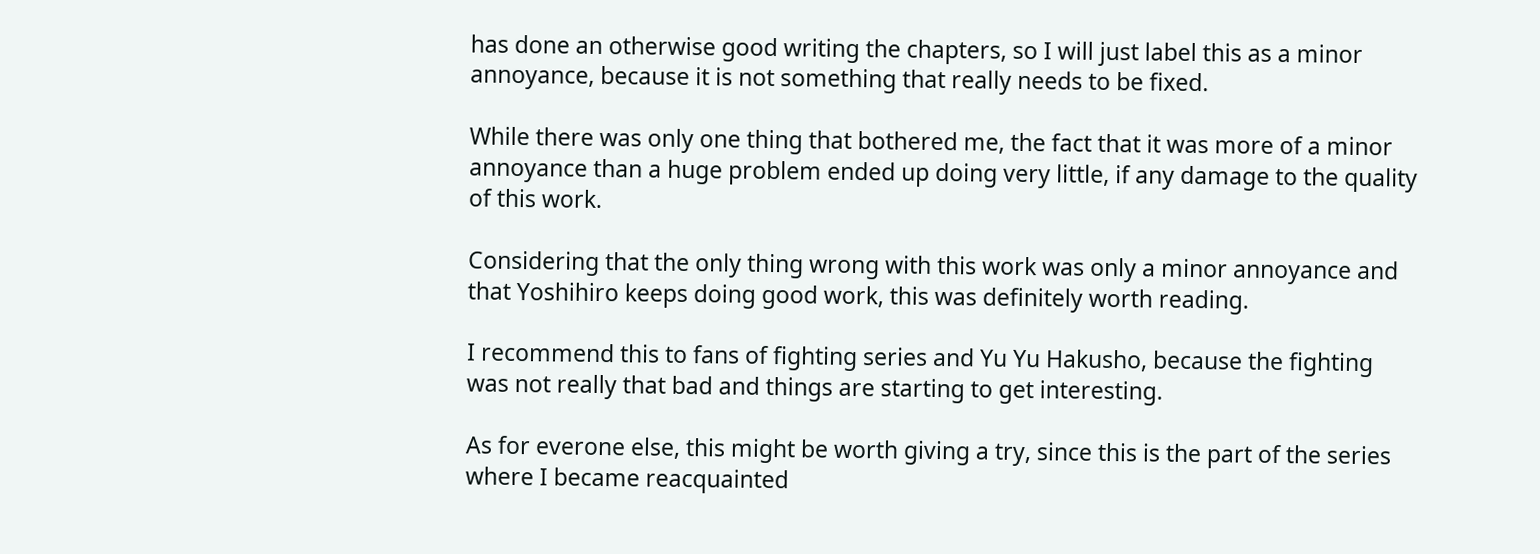has done an otherwise good writing the chapters, so I will just label this as a minor annoyance, because it is not something that really needs to be fixed.

While there was only one thing that bothered me, the fact that it was more of a minor annoyance than a huge problem ended up doing very little, if any damage to the quality of this work.

Considering that the only thing wrong with this work was only a minor annoyance and that Yoshihiro keeps doing good work, this was definitely worth reading.

I recommend this to fans of fighting series and Yu Yu Hakusho, because the fighting was not really that bad and things are starting to get interesting.

As for everone else, this might be worth giving a try, since this is the part of the series where I became reacquainted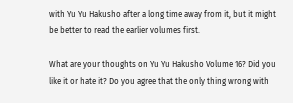with Yu Yu Hakusho after a long time away from it, but it might be better to read the earlier volumes first.

What are your thoughts on Yu Yu Hakusho Volume 16? Did you like it or hate it? Do you agree that the only thing wrong with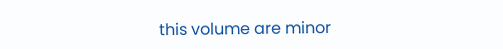this volume are minor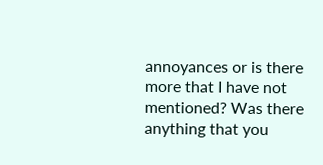annoyances or is there more that I have not mentioned? Was there anything that you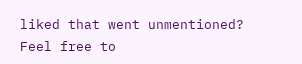liked that went unmentioned? Feel free to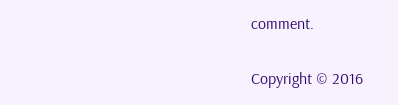comment.

Copyright © 2016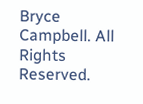Bryce Campbell. All Rights Reserved.